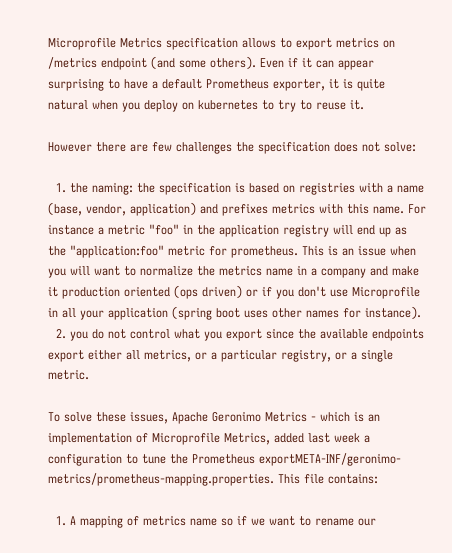Microprofile Metrics specification allows to export metrics on /metrics endpoint (and some others). Even if it can appear surprising to have a default Prometheus exporter, it is quite natural when you deploy on kubernetes to try to reuse it.

However there are few challenges the specification does not solve:

  1. the naming: the specification is based on registries with a name (base, vendor, application) and prefixes metrics with this name. For instance a metric "foo" in the application registry will end up as the "application:foo" metric for prometheus. This is an issue when you will want to normalize the metrics name in a company and make it production oriented (ops driven) or if you don't use Microprofile in all your application (spring boot uses other names for instance).
  2. you do not control what you export since the available endpoints export either all metrics, or a particular registry, or a single metric.

To solve these issues, Apache Geronimo Metrics - which is an implementation of Microprofile Metrics, added last week a configuration to tune the Prometheus exportMETA-INF/geronimo-metrics/prometheus-mapping.properties. This file contains:

  1. A mapping of metrics name so if we want to rename our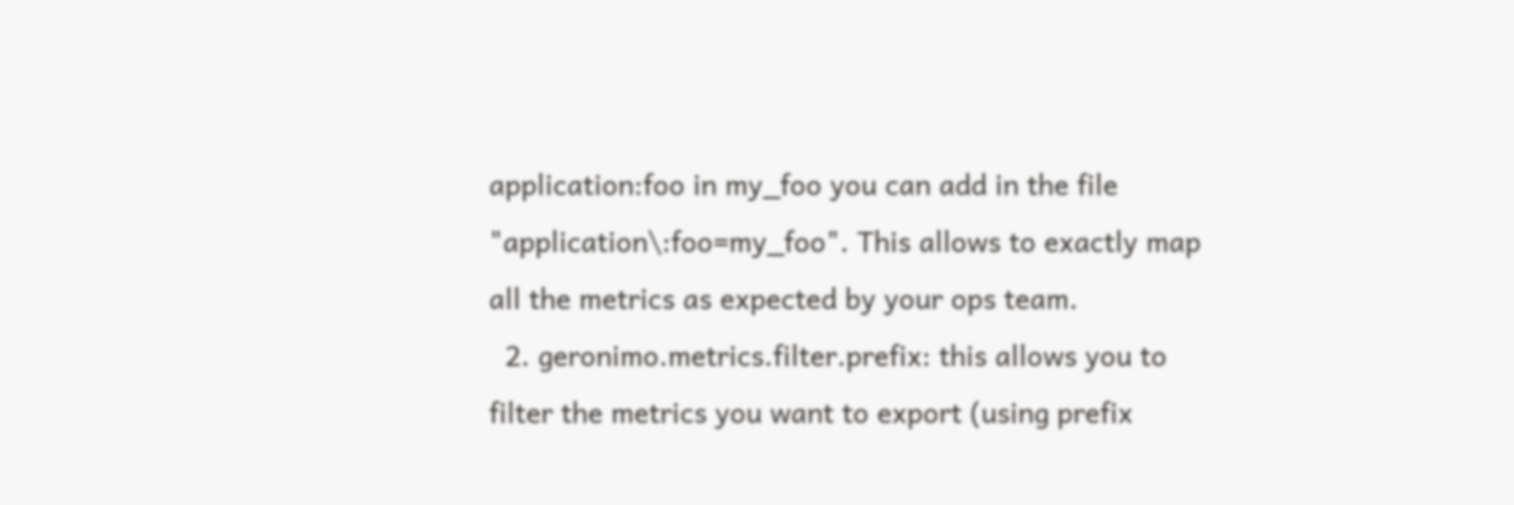application:foo in my_foo you can add in the file "application\:foo=my_foo". This allows to exactly map all the metrics as expected by your ops team.
  2. geronimo.metrics.filter.prefix: this allows you to filter the metrics you want to export (using prefix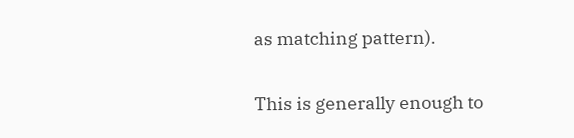as matching pattern).

This is generally enough to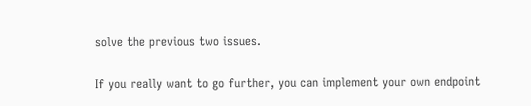solve the previous two issues.

If you really want to go further, you can implement your own endpoint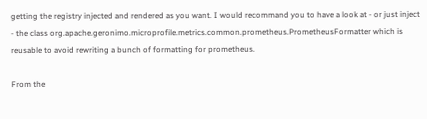getting the registry injected and rendered as you want. I would recommand you to have a look at - or just inject - the class org.apache.geronimo.microprofile.metrics.common.prometheus.PrometheusFormatter which is reusable to avoid rewriting a bunch of formatting for prometheus.

From the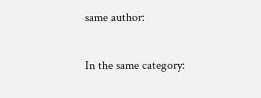same author:

In the same category: